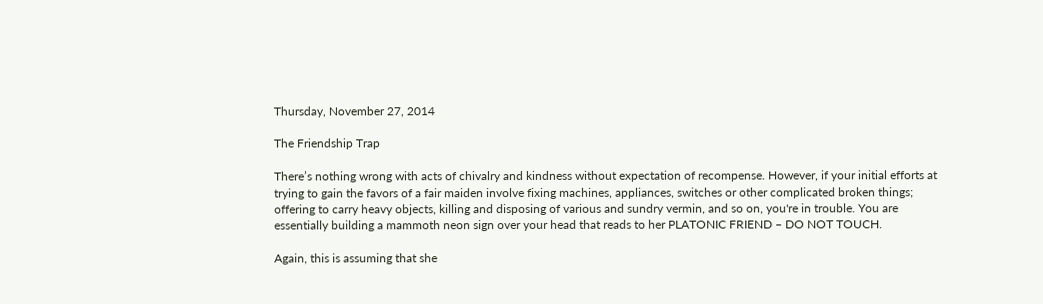Thursday, November 27, 2014

The Friendship Trap

There’s nothing wrong with acts of chivalry and kindness without expectation of recompense. However, if your initial efforts at trying to gain the favors of a fair maiden involve fixing machines, appliances, switches or other complicated broken things; offering to carry heavy objects, killing and disposing of various and sundry vermin, and so on, you're in trouble. You are essentially building a mammoth neon sign over your head that reads to her PLATONIC FRIEND – DO NOT TOUCH.

Again, this is assuming that she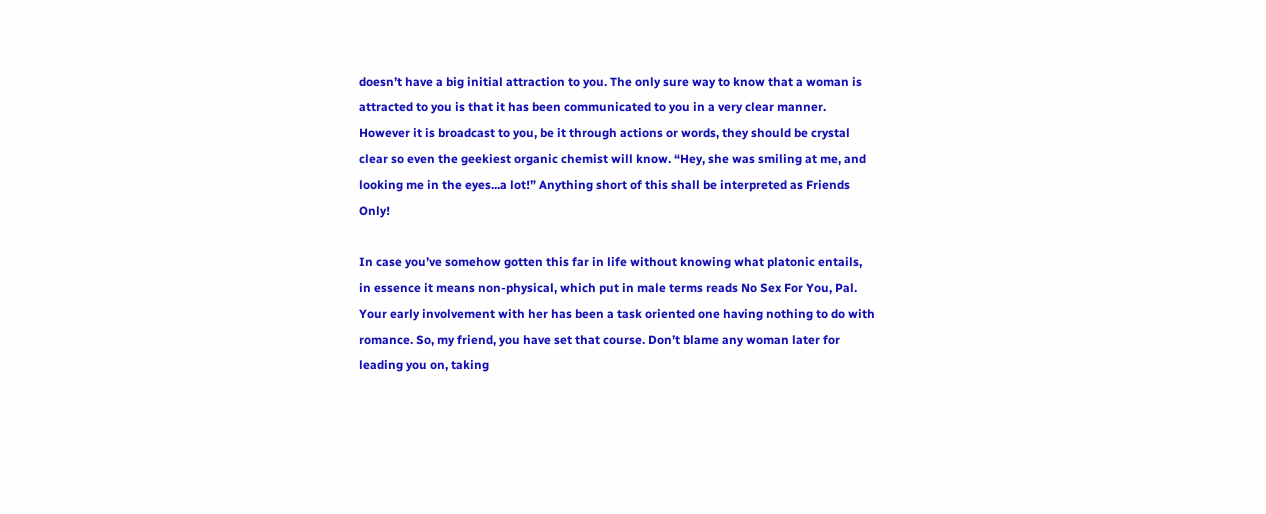doesn’t have a big initial attraction to you. The only sure way to know that a woman is attracted to you is that it has been communicated to you in a very clear manner. However it is broadcast to you, be it through actions or words, they should be crystal clear so even the geekiest organic chemist will know. “Hey, she was smiling at me, and looking me in the eyes...a lot!” Anything short of this shall be interpreted as Friends Only!

In case you’ve somehow gotten this far in life without knowing what platonic entails, in essence it means non-physical, which put in male terms reads No Sex For You, Pal. Your early involvement with her has been a task oriented one having nothing to do with romance. So, my friend, you have set that course. Don’t blame any woman later for leading you on, taking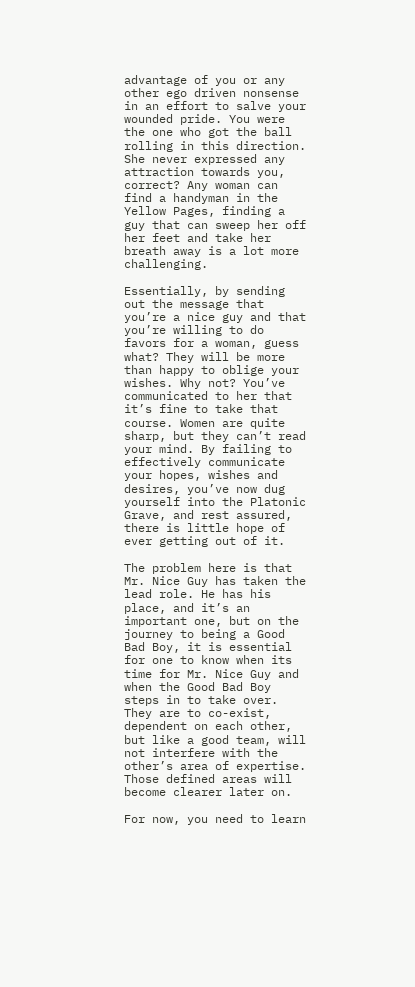advantage of you or any other ego driven nonsense in an effort to salve your wounded pride. You were the one who got the ball rolling in this direction. She never expressed any attraction towards you, correct? Any woman can find a handyman in the Yellow Pages, finding a guy that can sweep her off her feet and take her breath away is a lot more challenging.

Essentially, by sending out the message that you’re a nice guy and that you’re willing to do favors for a woman, guess what? They will be more than happy to oblige your wishes. Why not? You’ve communicated to her that it’s fine to take that course. Women are quite sharp, but they can’t read your mind. By failing to effectively communicate your hopes, wishes and desires, you’ve now dug yourself into the Platonic Grave, and rest assured, there is little hope of ever getting out of it.

The problem here is that Mr. Nice Guy has taken the lead role. He has his place, and it’s an important one, but on the journey to being a Good Bad Boy, it is essential for one to know when its time for Mr. Nice Guy and when the Good Bad Boy steps in to take over. They are to co-exist, dependent on each other, but like a good team, will not interfere with the other’s area of expertise. Those defined areas will become clearer later on.

For now, you need to learn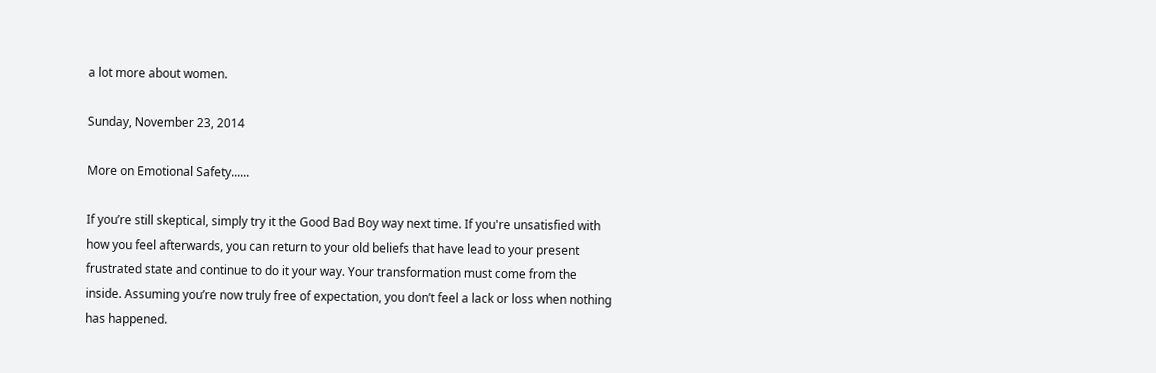a lot more about women.

Sunday, November 23, 2014

More on Emotional Safety......

If you’re still skeptical, simply try it the Good Bad Boy way next time. If you're unsatisfied with how you feel afterwards, you can return to your old beliefs that have lead to your present frustrated state and continue to do it your way. Your transformation must come from the inside. Assuming you’re now truly free of expectation, you don’t feel a lack or loss when nothing has happened.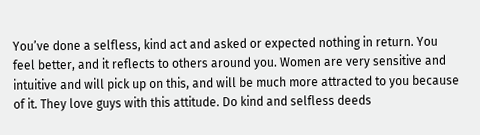You’ve done a selfless, kind act and asked or expected nothing in return. You feel better, and it reflects to others around you. Women are very sensitive and intuitive and will pick up on this, and will be much more attracted to you because of it. They love guys with this attitude. Do kind and selfless deeds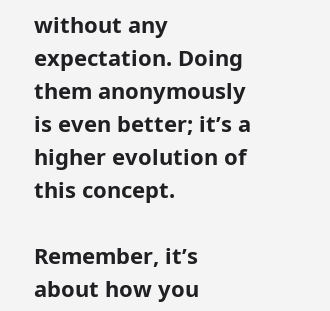without any expectation. Doing them anonymously is even better; it’s a higher evolution of this concept.

Remember, it’s about how you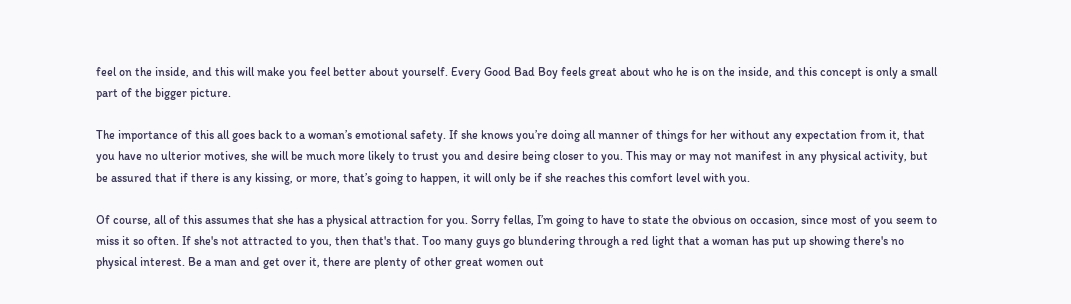feel on the inside, and this will make you feel better about yourself. Every Good Bad Boy feels great about who he is on the inside, and this concept is only a small part of the bigger picture.

The importance of this all goes back to a woman’s emotional safety. If she knows you’re doing all manner of things for her without any expectation from it, that you have no ulterior motives, she will be much more likely to trust you and desire being closer to you. This may or may not manifest in any physical activity, but be assured that if there is any kissing, or more, that’s going to happen, it will only be if she reaches this comfort level with you.

Of course, all of this assumes that she has a physical attraction for you. Sorry fellas, I’m going to have to state the obvious on occasion, since most of you seem to miss it so often. If she's not attracted to you, then that's that. Too many guys go blundering through a red light that a woman has put up showing there's no physical interest. Be a man and get over it, there are plenty of other great women out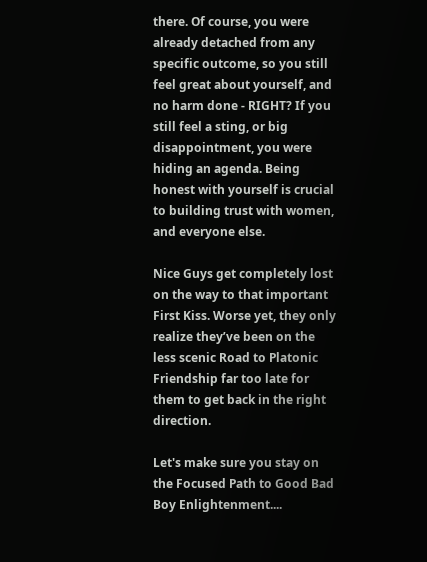there. Of course, you were already detached from any specific outcome, so you still feel great about yourself, and no harm done - RIGHT? If you still feel a sting, or big disappointment, you were hiding an agenda. Being honest with yourself is crucial to building trust with women, and everyone else.

Nice Guys get completely lost on the way to that important First Kiss. Worse yet, they only realize they’ve been on the less scenic Road to Platonic Friendship far too late for them to get back in the right direction.

Let's make sure you stay on the Focused Path to Good Bad Boy Enlightenment....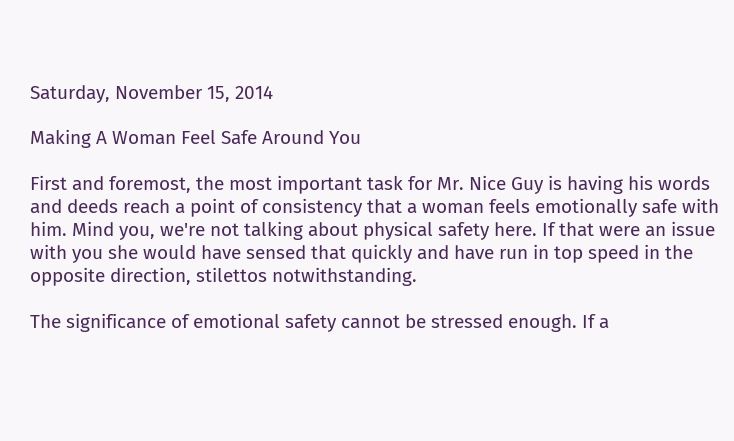Saturday, November 15, 2014

Making A Woman Feel Safe Around You

First and foremost, the most important task for Mr. Nice Guy is having his words and deeds reach a point of consistency that a woman feels emotionally safe with him. Mind you, we're not talking about physical safety here. If that were an issue with you she would have sensed that quickly and have run in top speed in the opposite direction, stilettos notwithstanding.

The significance of emotional safety cannot be stressed enough. If a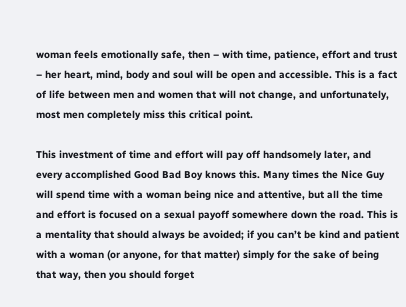woman feels emotionally safe, then – with time, patience, effort and trust – her heart, mind, body and soul will be open and accessible. This is a fact of life between men and women that will not change, and unfortunately, most men completely miss this critical point.

This investment of time and effort will pay off handsomely later, and every accomplished Good Bad Boy knows this. Many times the Nice Guy will spend time with a woman being nice and attentive, but all the time and effort is focused on a sexual payoff somewhere down the road. This is a mentality that should always be avoided; if you can’t be kind and patient with a woman (or anyone, for that matter) simply for the sake of being that way, then you should forget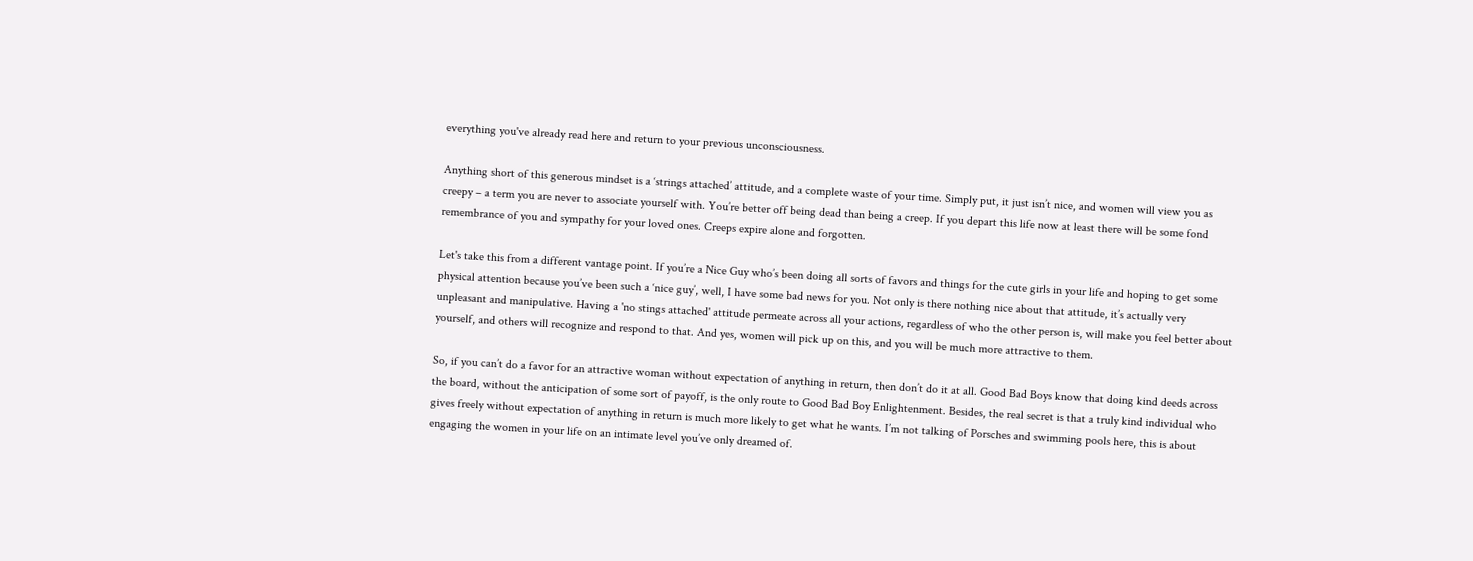everything you've already read here and return to your previous unconsciousness.

Anything short of this generous mindset is a ‘strings attached’ attitude, and a complete waste of your time. Simply put, it just isn’t nice, and women will view you as creepy – a term you are never to associate yourself with. You’re better off being dead than being a creep. If you depart this life now at least there will be some fond remembrance of you and sympathy for your loved ones. Creeps expire alone and forgotten.

Let's take this from a different vantage point. If you’re a Nice Guy who’s been doing all sorts of favors and things for the cute girls in your life and hoping to get some physical attention because you’ve been such a ‘nice guy’, well, I have some bad news for you. Not only is there nothing nice about that attitude, it’s actually very unpleasant and manipulative. Having a 'no stings attached' attitude permeate across all your actions, regardless of who the other person is, will make you feel better about yourself, and others will recognize and respond to that. And yes, women will pick up on this, and you will be much more attractive to them.

So, if you can’t do a favor for an attractive woman without expectation of anything in return, then don’t do it at all. Good Bad Boys know that doing kind deeds across the board, without the anticipation of some sort of payoff, is the only route to Good Bad Boy Enlightenment. Besides, the real secret is that a truly kind individual who gives freely without expectation of anything in return is much more likely to get what he wants. I’m not talking of Porsches and swimming pools here, this is about engaging the women in your life on an intimate level you’ve only dreamed of.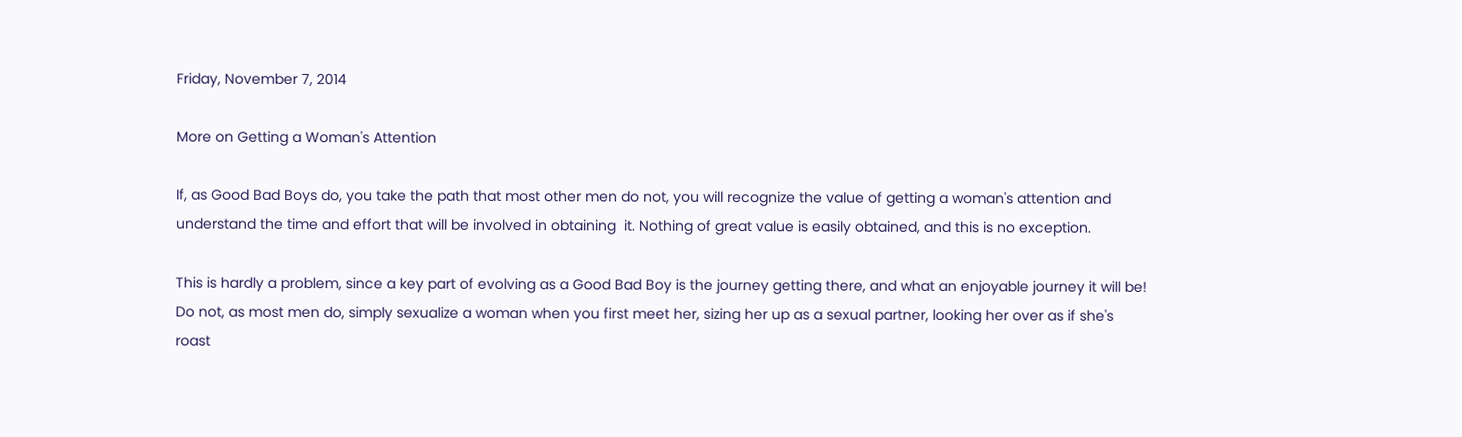Friday, November 7, 2014

More on Getting a Woman's Attention

If, as Good Bad Boys do, you take the path that most other men do not, you will recognize the value of getting a woman's attention and understand the time and effort that will be involved in obtaining  it. Nothing of great value is easily obtained, and this is no exception.

This is hardly a problem, since a key part of evolving as a Good Bad Boy is the journey getting there, and what an enjoyable journey it will be! Do not, as most men do, simply sexualize a woman when you first meet her, sizing her up as a sexual partner, looking her over as if she's roast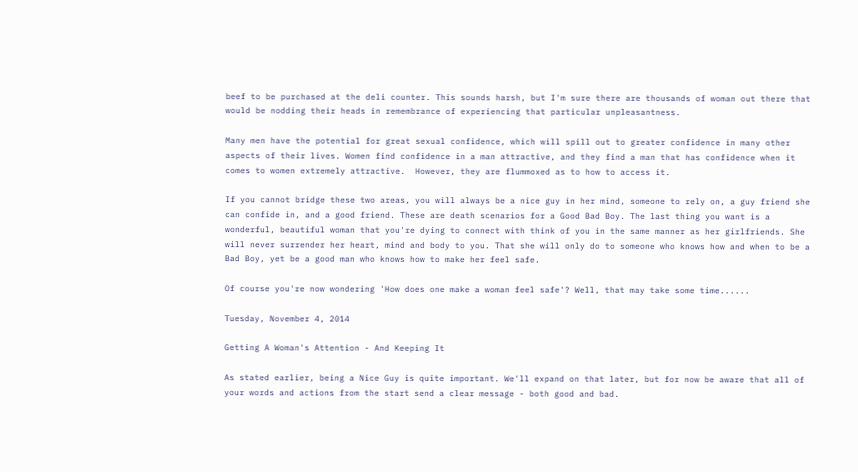beef to be purchased at the deli counter. This sounds harsh, but I'm sure there are thousands of woman out there that would be nodding their heads in remembrance of experiencing that particular unpleasantness.

Many men have the potential for great sexual confidence, which will spill out to greater confidence in many other aspects of their lives. Women find confidence in a man attractive, and they find a man that has confidence when it comes to women extremely attractive.  However, they are flummoxed as to how to access it.

If you cannot bridge these two areas, you will always be a nice guy in her mind, someone to rely on, a guy friend she can confide in, and a good friend. These are death scenarios for a Good Bad Boy. The last thing you want is a wonderful, beautiful woman that you're dying to connect with think of you in the same manner as her girlfriends. She will never surrender her heart, mind and body to you. That she will only do to someone who knows how and when to be a Bad Boy, yet be a good man who knows how to make her feel safe.

Of course you're now wondering 'How does one make a woman feel safe'? Well, that may take some time......

Tuesday, November 4, 2014

Getting A Woman's Attention - And Keeping It

As stated earlier, being a Nice Guy is quite important. We'll expand on that later, but for now be aware that all of your words and actions from the start send a clear message - both good and bad.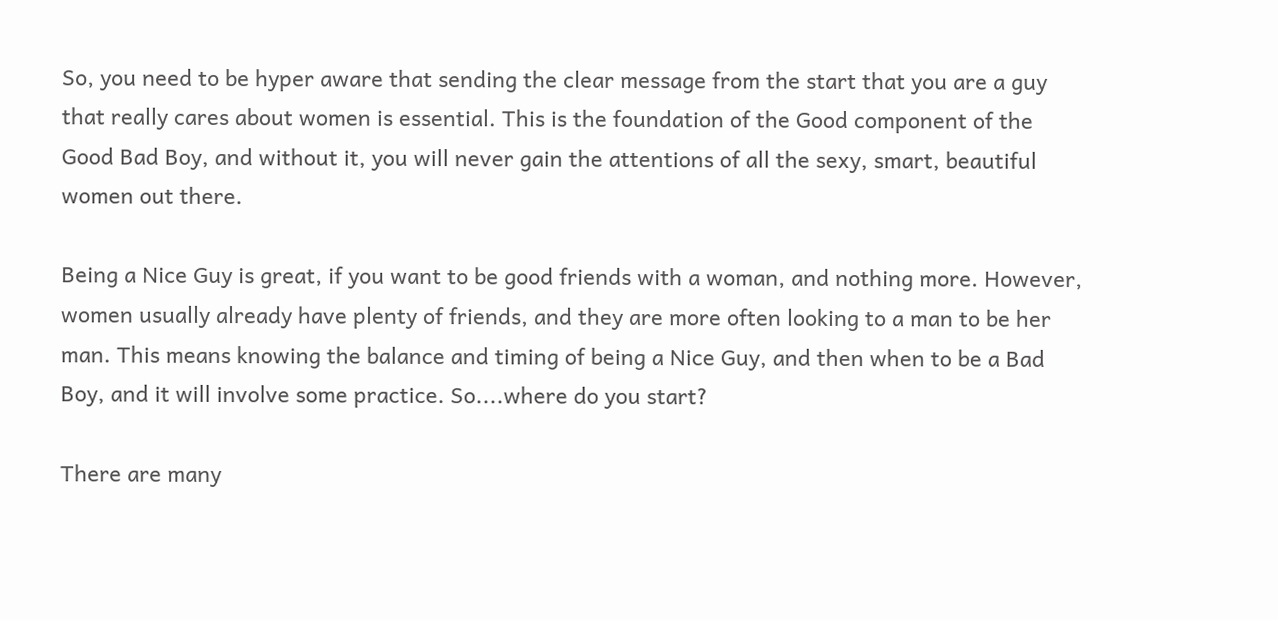So, you need to be hyper aware that sending the clear message from the start that you are a guy that really cares about women is essential. This is the foundation of the Good component of the Good Bad Boy, and without it, you will never gain the attentions of all the sexy, smart, beautiful women out there.

Being a Nice Guy is great, if you want to be good friends with a woman, and nothing more. However, women usually already have plenty of friends, and they are more often looking to a man to be her man. This means knowing the balance and timing of being a Nice Guy, and then when to be a Bad Boy, and it will involve some practice. So....where do you start?

There are many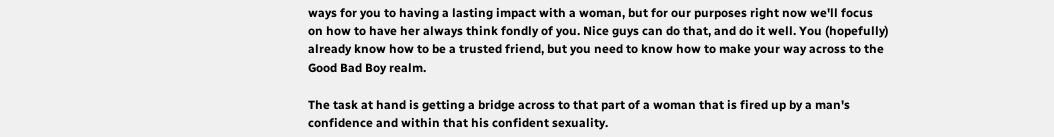ways for you to having a lasting impact with a woman, but for our purposes right now we'll focus on how to have her always think fondly of you. Nice guys can do that, and do it well. You (hopefully) already know how to be a trusted friend, but you need to know how to make your way across to the Good Bad Boy realm.

The task at hand is getting a bridge across to that part of a woman that is fired up by a man's confidence and within that his confident sexuality.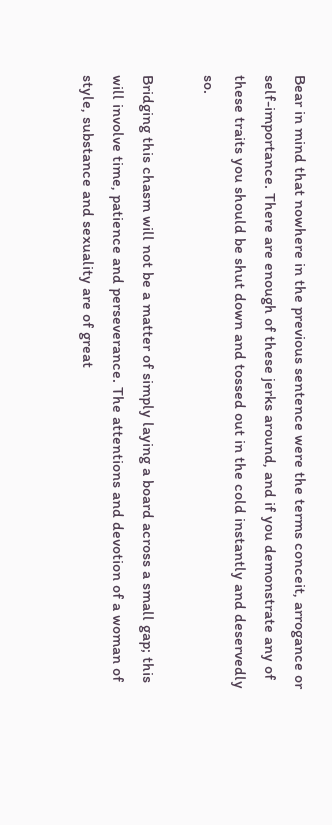Bear in mind that nowhere in the previous sentence were the terms conceit, arrogance or self-importance. There are enough of these jerks around, and if you demonstrate any of these traits you should be shut down and tossed out in the cold instantly and deservedly so.

Bridging this chasm will not be a matter of simply laying a board across a small gap; this will involve time, patience and perseverance. The attentions and devotion of a woman of style, substance and sexuality are of great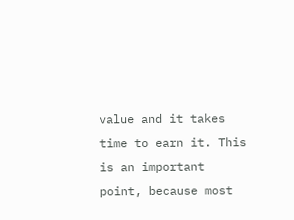value and it takes time to earn it. This is an important point, because most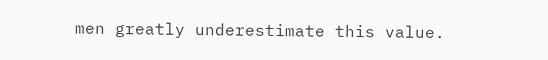men greatly underestimate this value.